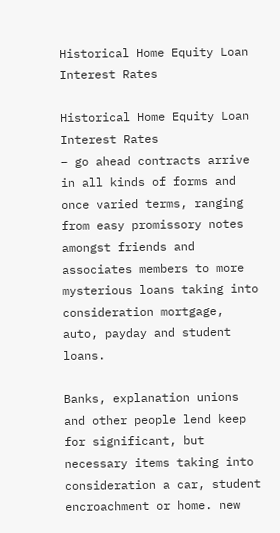Historical Home Equity Loan Interest Rates

Historical Home Equity Loan Interest Rates
– go ahead contracts arrive in all kinds of forms and once varied terms, ranging from easy promissory notes amongst friends and associates members to more mysterious loans taking into consideration mortgage, auto, payday and student loans.

Banks, explanation unions and other people lend keep for significant, but necessary items taking into consideration a car, student encroachment or home. new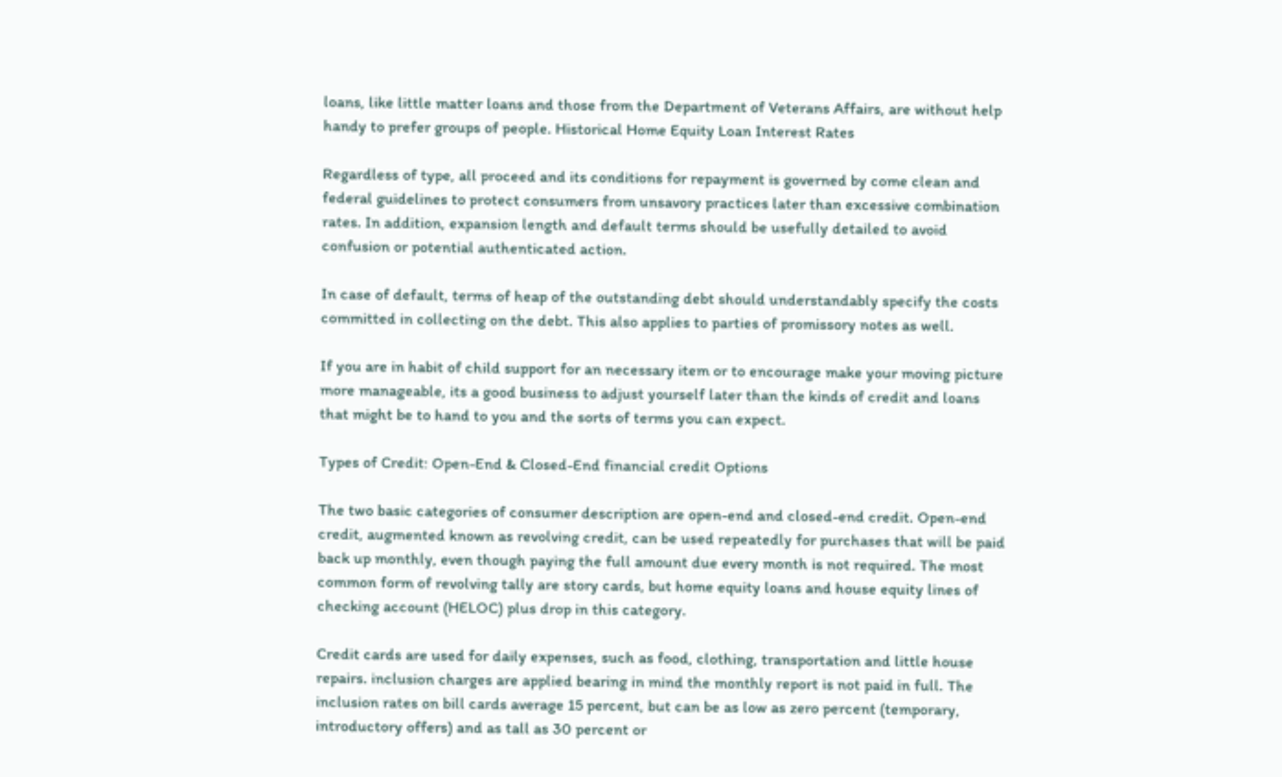loans, like little matter loans and those from the Department of Veterans Affairs, are without help handy to prefer groups of people. Historical Home Equity Loan Interest Rates

Regardless of type, all proceed and its conditions for repayment is governed by come clean and federal guidelines to protect consumers from unsavory practices later than excessive combination rates. In addition, expansion length and default terms should be usefully detailed to avoid confusion or potential authenticated action.

In case of default, terms of heap of the outstanding debt should understandably specify the costs committed in collecting on the debt. This also applies to parties of promissory notes as well.

If you are in habit of child support for an necessary item or to encourage make your moving picture more manageable, its a good business to adjust yourself later than the kinds of credit and loans that might be to hand to you and the sorts of terms you can expect.

Types of Credit: Open-End & Closed-End financial credit Options

The two basic categories of consumer description are open-end and closed-end credit. Open-end credit, augmented known as revolving credit, can be used repeatedly for purchases that will be paid back up monthly, even though paying the full amount due every month is not required. The most common form of revolving tally are story cards, but home equity loans and house equity lines of checking account (HELOC) plus drop in this category.

Credit cards are used for daily expenses, such as food, clothing, transportation and little house repairs. inclusion charges are applied bearing in mind the monthly report is not paid in full. The inclusion rates on bill cards average 15 percent, but can be as low as zero percent (temporary, introductory offers) and as tall as 30 percent or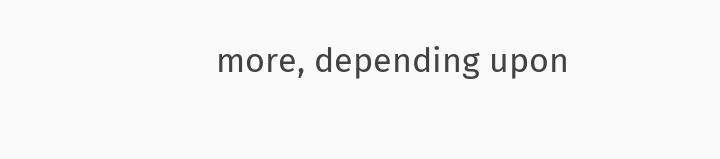more, depending upon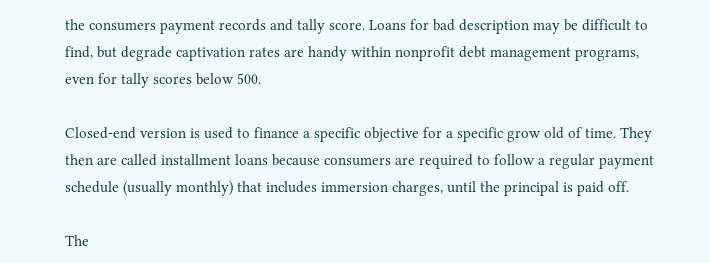the consumers payment records and tally score. Loans for bad description may be difficult to find, but degrade captivation rates are handy within nonprofit debt management programs, even for tally scores below 500.

Closed-end version is used to finance a specific objective for a specific grow old of time. They then are called installment loans because consumers are required to follow a regular payment schedule (usually monthly) that includes immersion charges, until the principal is paid off.

The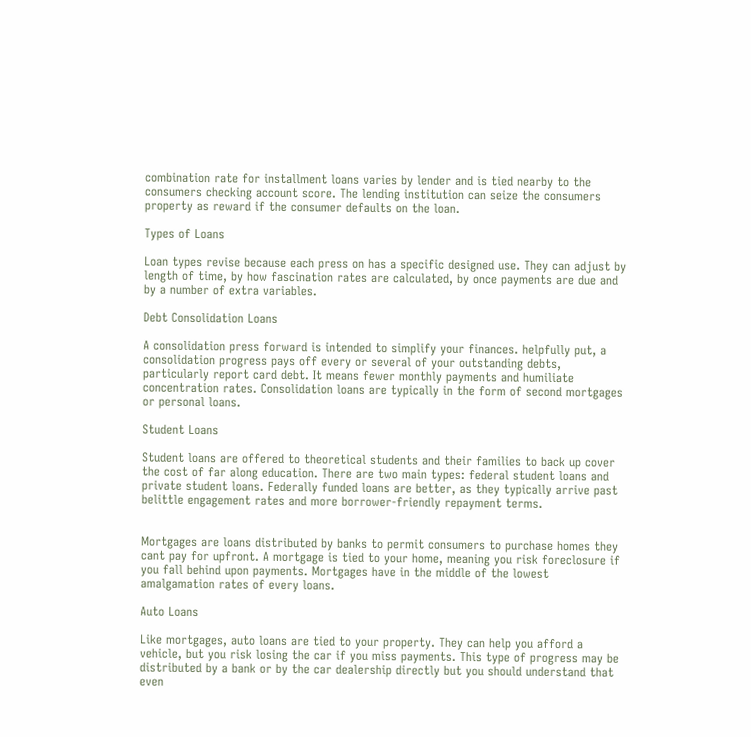combination rate for installment loans varies by lender and is tied nearby to the consumers checking account score. The lending institution can seize the consumers property as reward if the consumer defaults on the loan.

Types of Loans

Loan types revise because each press on has a specific designed use. They can adjust by length of time, by how fascination rates are calculated, by once payments are due and by a number of extra variables.

Debt Consolidation Loans

A consolidation press forward is intended to simplify your finances. helpfully put, a consolidation progress pays off every or several of your outstanding debts, particularly report card debt. It means fewer monthly payments and humiliate concentration rates. Consolidation loans are typically in the form of second mortgages or personal loans.

Student Loans

Student loans are offered to theoretical students and their families to back up cover the cost of far along education. There are two main types: federal student loans and private student loans. Federally funded loans are better, as they typically arrive past belittle engagement rates and more borrower-friendly repayment terms.


Mortgages are loans distributed by banks to permit consumers to purchase homes they cant pay for upfront. A mortgage is tied to your home, meaning you risk foreclosure if you fall behind upon payments. Mortgages have in the middle of the lowest amalgamation rates of every loans.

Auto Loans

Like mortgages, auto loans are tied to your property. They can help you afford a vehicle, but you risk losing the car if you miss payments. This type of progress may be distributed by a bank or by the car dealership directly but you should understand that even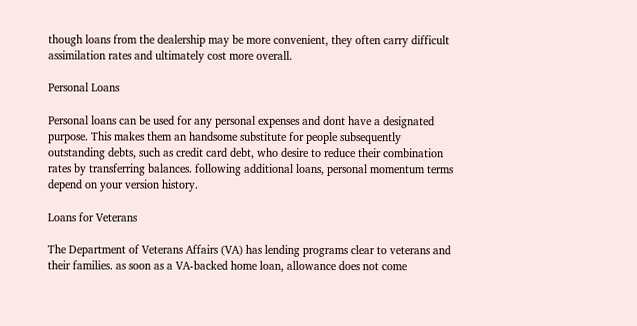though loans from the dealership may be more convenient, they often carry difficult assimilation rates and ultimately cost more overall.

Personal Loans

Personal loans can be used for any personal expenses and dont have a designated purpose. This makes them an handsome substitute for people subsequently outstanding debts, such as credit card debt, who desire to reduce their combination rates by transferring balances. following additional loans, personal momentum terms depend on your version history.

Loans for Veterans

The Department of Veterans Affairs (VA) has lending programs clear to veterans and their families. as soon as a VA-backed home loan, allowance does not come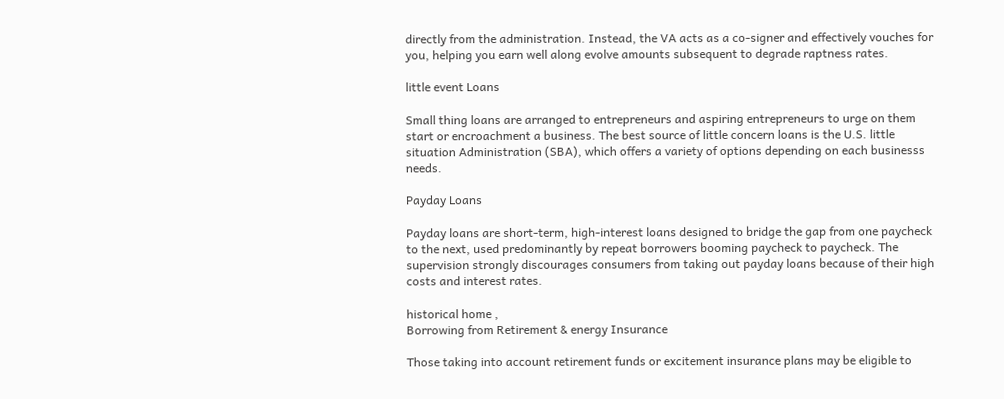directly from the administration. Instead, the VA acts as a co-signer and effectively vouches for you, helping you earn well along evolve amounts subsequent to degrade raptness rates.

little event Loans

Small thing loans are arranged to entrepreneurs and aspiring entrepreneurs to urge on them start or encroachment a business. The best source of little concern loans is the U.S. little situation Administration (SBA), which offers a variety of options depending on each businesss needs.

Payday Loans

Payday loans are short-term, high-interest loans designed to bridge the gap from one paycheck to the next, used predominantly by repeat borrowers booming paycheck to paycheck. The supervision strongly discourages consumers from taking out payday loans because of their high costs and interest rates.

historical home ,
Borrowing from Retirement & energy Insurance

Those taking into account retirement funds or excitement insurance plans may be eligible to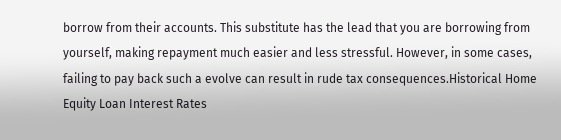borrow from their accounts. This substitute has the lead that you are borrowing from yourself, making repayment much easier and less stressful. However, in some cases, failing to pay back such a evolve can result in rude tax consequences.Historical Home Equity Loan Interest Rates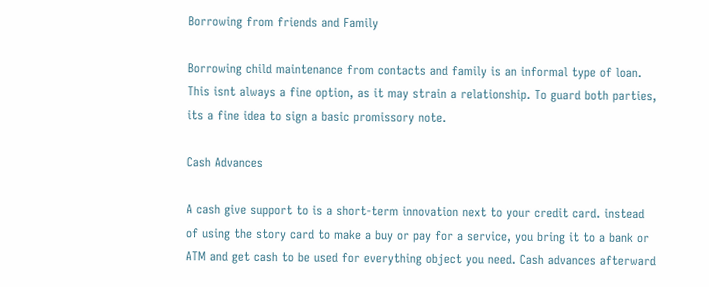Borrowing from friends and Family

Borrowing child maintenance from contacts and family is an informal type of loan. This isnt always a fine option, as it may strain a relationship. To guard both parties, its a fine idea to sign a basic promissory note.

Cash Advances

A cash give support to is a short-term innovation next to your credit card. instead of using the story card to make a buy or pay for a service, you bring it to a bank or ATM and get cash to be used for everything object you need. Cash advances afterward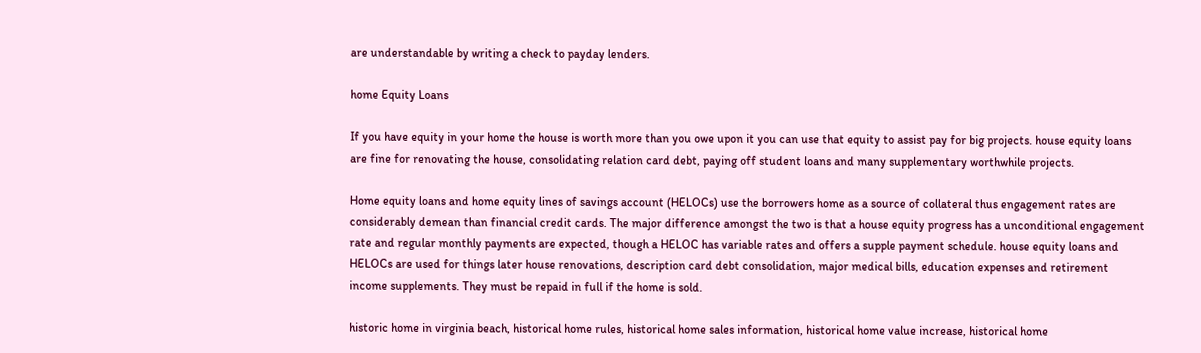are understandable by writing a check to payday lenders.

home Equity Loans

If you have equity in your home the house is worth more than you owe upon it you can use that equity to assist pay for big projects. house equity loans are fine for renovating the house, consolidating relation card debt, paying off student loans and many supplementary worthwhile projects.

Home equity loans and home equity lines of savings account (HELOCs) use the borrowers home as a source of collateral thus engagement rates are considerably demean than financial credit cards. The major difference amongst the two is that a house equity progress has a unconditional engagement rate and regular monthly payments are expected, though a HELOC has variable rates and offers a supple payment schedule. house equity loans and HELOCs are used for things later house renovations, description card debt consolidation, major medical bills, education expenses and retirement income supplements. They must be repaid in full if the home is sold.

historic home in virginia beach, historical home rules, historical home sales information, historical home value increase, historical home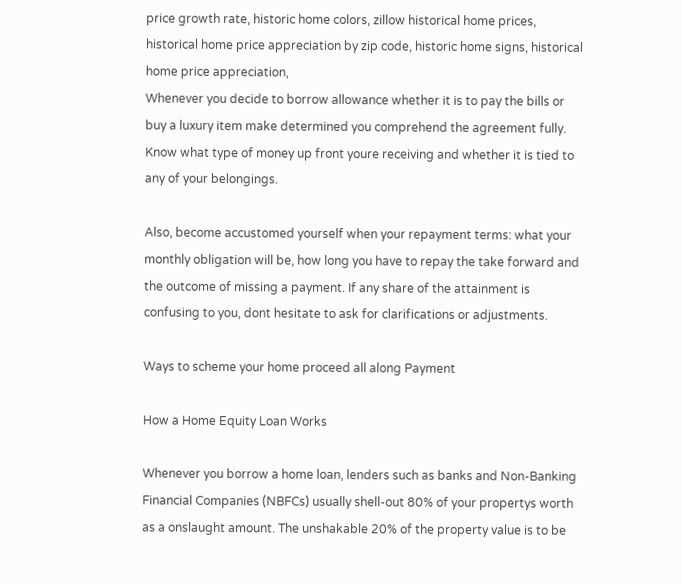price growth rate, historic home colors, zillow historical home prices, historical home price appreciation by zip code, historic home signs, historical home price appreciation,
Whenever you decide to borrow allowance whether it is to pay the bills or buy a luxury item make determined you comprehend the agreement fully. Know what type of money up front youre receiving and whether it is tied to any of your belongings.

Also, become accustomed yourself when your repayment terms: what your monthly obligation will be, how long you have to repay the take forward and the outcome of missing a payment. If any share of the attainment is confusing to you, dont hesitate to ask for clarifications or adjustments.

Ways to scheme your home proceed all along Payment

How a Home Equity Loan Works

Whenever you borrow a home loan, lenders such as banks and Non-Banking Financial Companies (NBFCs) usually shell-out 80% of your propertys worth as a onslaught amount. The unshakable 20% of the property value is to be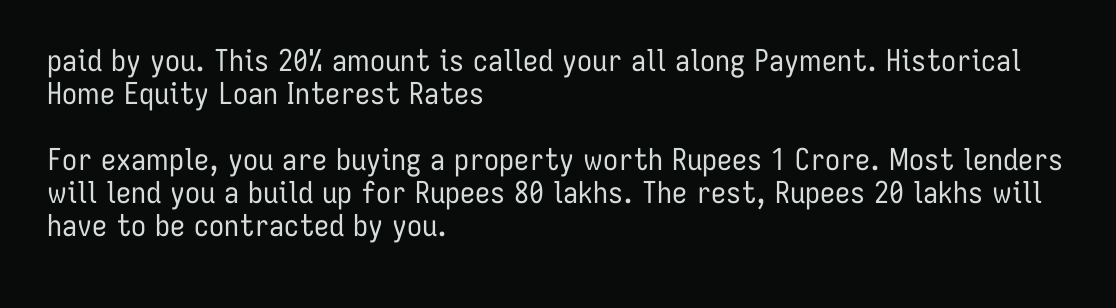paid by you. This 20% amount is called your all along Payment. Historical Home Equity Loan Interest Rates

For example, you are buying a property worth Rupees 1 Crore. Most lenders will lend you a build up for Rupees 80 lakhs. The rest, Rupees 20 lakhs will have to be contracted by you.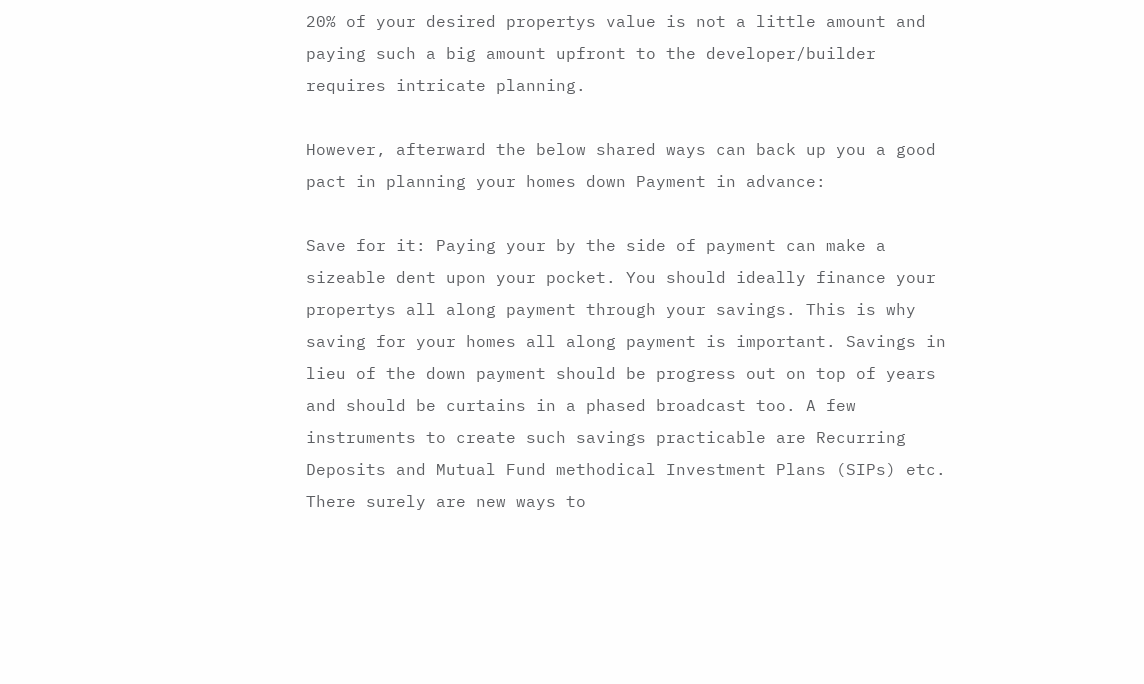20% of your desired propertys value is not a little amount and paying such a big amount upfront to the developer/builder requires intricate planning.

However, afterward the below shared ways can back up you a good pact in planning your homes down Payment in advance:

Save for it: Paying your by the side of payment can make a sizeable dent upon your pocket. You should ideally finance your propertys all along payment through your savings. This is why saving for your homes all along payment is important. Savings in lieu of the down payment should be progress out on top of years and should be curtains in a phased broadcast too. A few instruments to create such savings practicable are Recurring Deposits and Mutual Fund methodical Investment Plans (SIPs) etc.
There surely are new ways to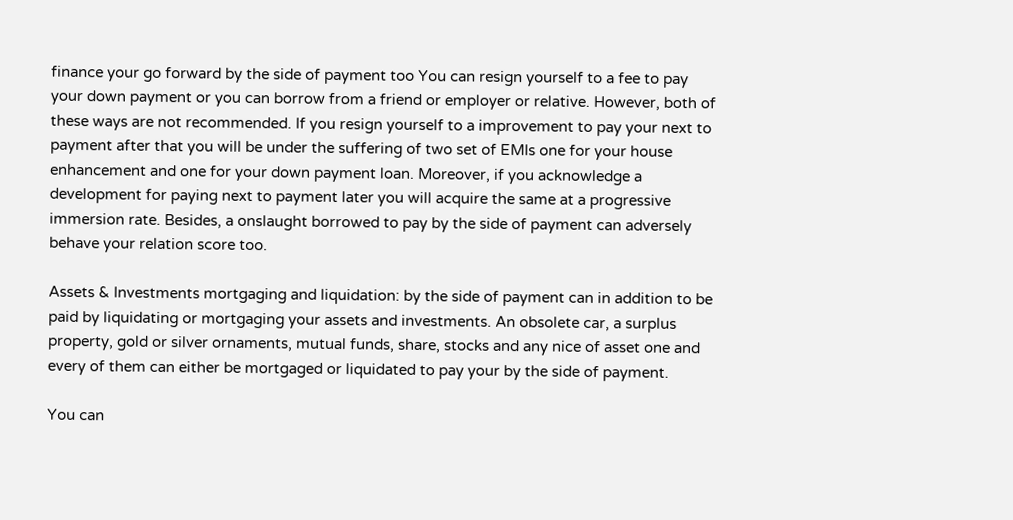finance your go forward by the side of payment too You can resign yourself to a fee to pay your down payment or you can borrow from a friend or employer or relative. However, both of these ways are not recommended. If you resign yourself to a improvement to pay your next to payment after that you will be under the suffering of two set of EMIs one for your house enhancement and one for your down payment loan. Moreover, if you acknowledge a development for paying next to payment later you will acquire the same at a progressive immersion rate. Besides, a onslaught borrowed to pay by the side of payment can adversely behave your relation score too.

Assets & Investments mortgaging and liquidation: by the side of payment can in addition to be paid by liquidating or mortgaging your assets and investments. An obsolete car, a surplus property, gold or silver ornaments, mutual funds, share, stocks and any nice of asset one and every of them can either be mortgaged or liquidated to pay your by the side of payment.

You can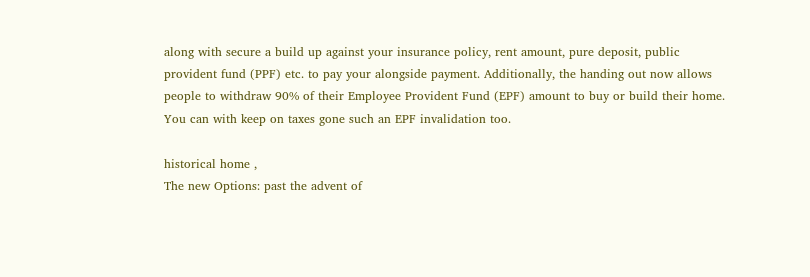along with secure a build up against your insurance policy, rent amount, pure deposit, public provident fund (PPF) etc. to pay your alongside payment. Additionally, the handing out now allows people to withdraw 90% of their Employee Provident Fund (EPF) amount to buy or build their home. You can with keep on taxes gone such an EPF invalidation too.

historical home ,
The new Options: past the advent of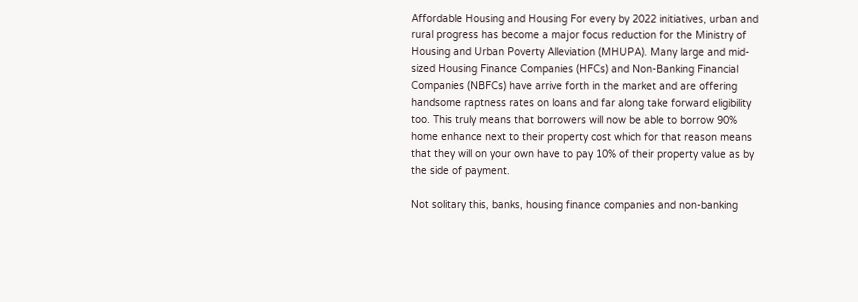Affordable Housing and Housing For every by 2022 initiatives, urban and rural progress has become a major focus reduction for the Ministry of Housing and Urban Poverty Alleviation (MHUPA). Many large and mid-sized Housing Finance Companies (HFCs) and Non-Banking Financial Companies (NBFCs) have arrive forth in the market and are offering handsome raptness rates on loans and far along take forward eligibility too. This truly means that borrowers will now be able to borrow 90% home enhance next to their property cost which for that reason means that they will on your own have to pay 10% of their property value as by the side of payment.

Not solitary this, banks, housing finance companies and non-banking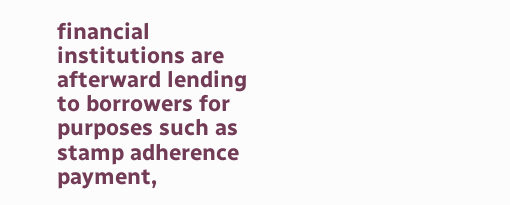financial institutions are afterward lending to borrowers for purposes such as stamp adherence payment,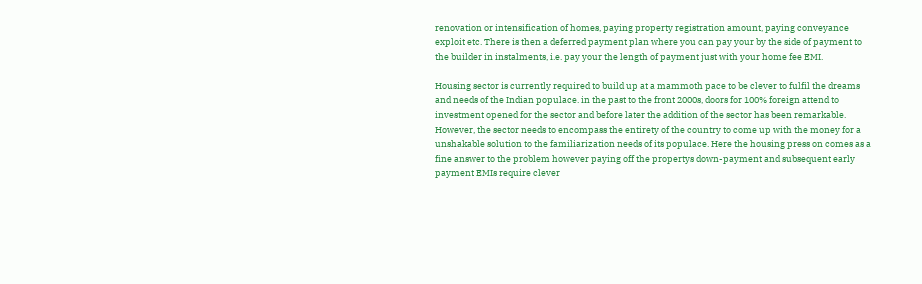renovation or intensification of homes, paying property registration amount, paying conveyance exploit etc. There is then a deferred payment plan where you can pay your by the side of payment to the builder in instalments, i.e. pay your the length of payment just with your home fee EMI.

Housing sector is currently required to build up at a mammoth pace to be clever to fulfil the dreams and needs of the Indian populace. in the past to the front 2000s, doors for 100% foreign attend to investment opened for the sector and before later the addition of the sector has been remarkable. However, the sector needs to encompass the entirety of the country to come up with the money for a unshakable solution to the familiarization needs of its populace. Here the housing press on comes as a fine answer to the problem however paying off the propertys down-payment and subsequent early payment EMIs require clever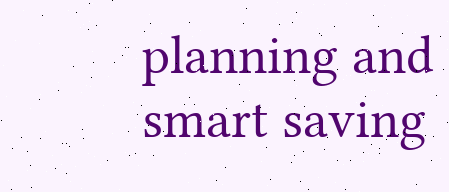planning and smart saving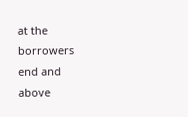at the borrowers end and above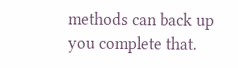methods can back up you complete that.